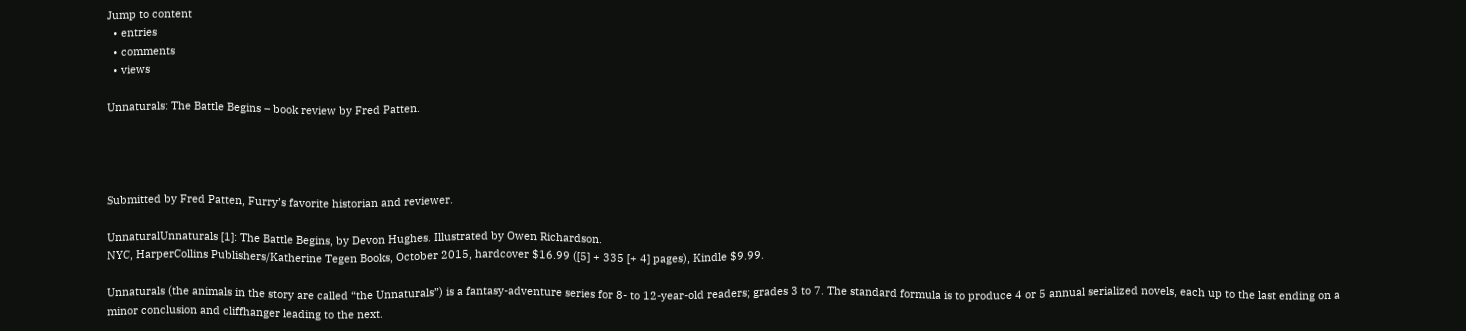Jump to content
  • entries
  • comments
  • views

Unnaturals: The Battle Begins – book review by Fred Patten.




Submitted by Fred Patten, Furry’s favorite historian and reviewer.

UnnaturalUnnaturals [1]: The Battle Begins, by Devon Hughes. Illustrated by Owen Richardson.
NYC, HarperCollins Publishers/Katherine Tegen Books, October 2015, hardcover $16.99 ([5] + 335 [+ 4] pages), Kindle $9.99.

Unnaturals (the animals in the story are called “the Unnaturals”) is a fantasy-adventure series for 8- to 12-year-old readers; grades 3 to 7. The standard formula is to produce 4 or 5 annual serialized novels, each up to the last ending on a minor conclusion and cliffhanger leading to the next.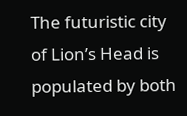The futuristic city of Lion’s Head is populated by both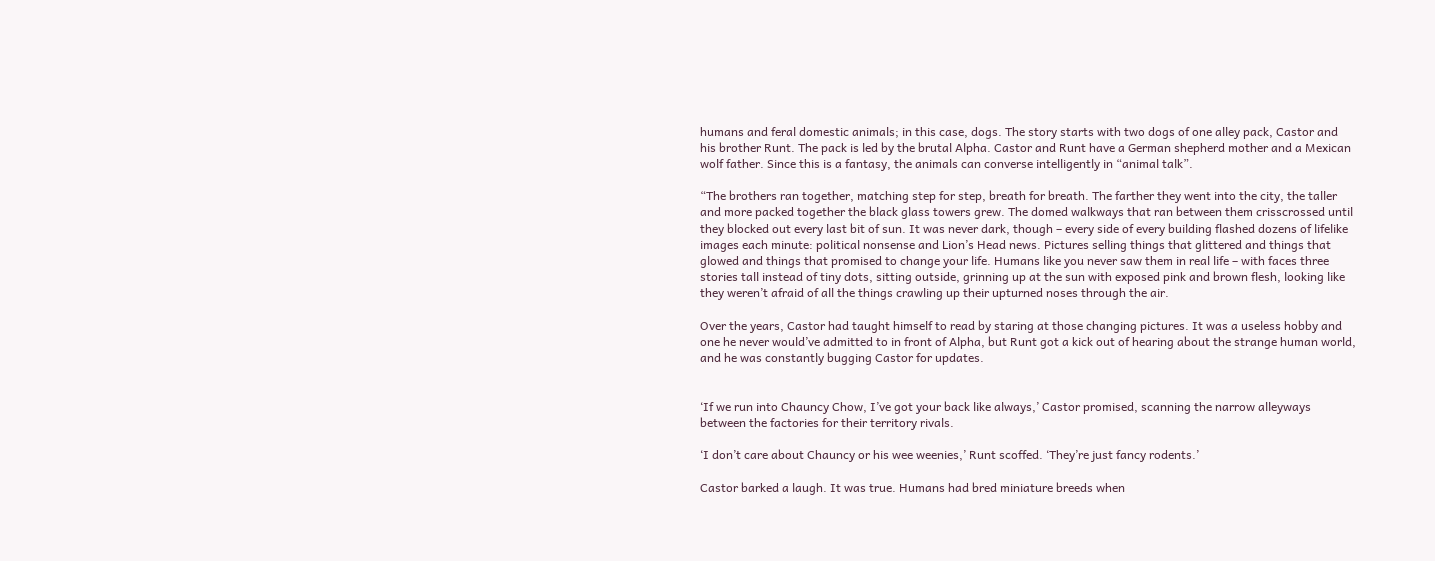humans and feral domestic animals; in this case, dogs. The story starts with two dogs of one alley pack, Castor and his brother Runt. The pack is led by the brutal Alpha. Castor and Runt have a German shepherd mother and a Mexican wolf father. Since this is a fantasy, the animals can converse intelligently in “animal talk”.

“The brothers ran together, matching step for step, breath for breath. The farther they went into the city, the taller and more packed together the black glass towers grew. The domed walkways that ran between them crisscrossed until they blocked out every last bit of sun. It was never dark, though – every side of every building flashed dozens of lifelike images each minute: political nonsense and Lion’s Head news. Pictures selling things that glittered and things that glowed and things that promised to change your life. Humans like you never saw them in real life – with faces three stories tall instead of tiny dots, sitting outside, grinning up at the sun with exposed pink and brown flesh, looking like they weren’t afraid of all the things crawling up their upturned noses through the air.

Over the years, Castor had taught himself to read by staring at those changing pictures. It was a useless hobby and one he never would’ve admitted to in front of Alpha, but Runt got a kick out of hearing about the strange human world, and he was constantly bugging Castor for updates.


‘If we run into Chauncy Chow, I’ve got your back like always,’ Castor promised, scanning the narrow alleyways between the factories for their territory rivals.

‘I don’t care about Chauncy or his wee weenies,’ Runt scoffed. ‘They’re just fancy rodents.’

Castor barked a laugh. It was true. Humans had bred miniature breeds when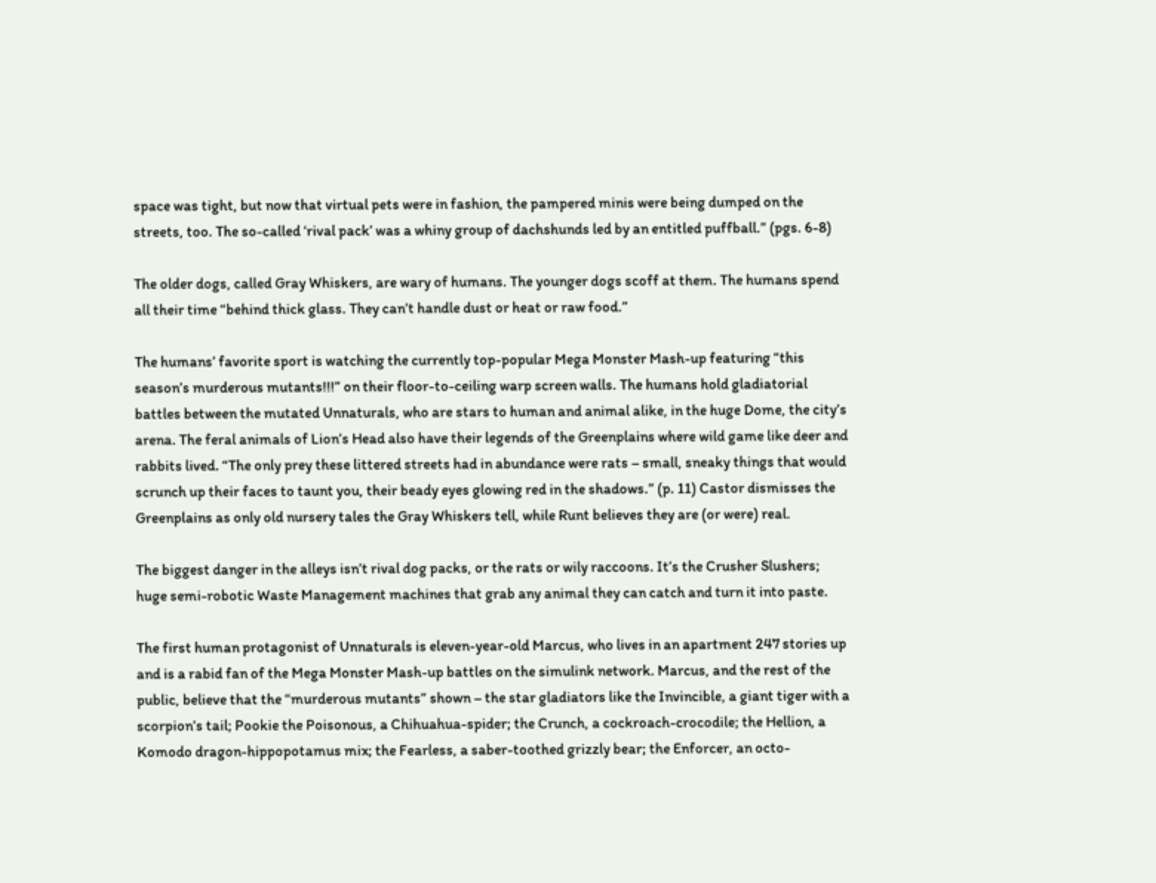space was tight, but now that virtual pets were in fashion, the pampered minis were being dumped on the streets, too. The so-called ‘rival pack’ was a whiny group of dachshunds led by an entitled puffball.” (pgs. 6-8)

The older dogs, called Gray Whiskers, are wary of humans. The younger dogs scoff at them. The humans spend all their time “behind thick glass. They can’t handle dust or heat or raw food.”

The humans’ favorite sport is watching the currently top-popular Mega Monster Mash-up featuring “this season’s murderous mutants!!!” on their floor-to-ceiling warp screen walls. The humans hold gladiatorial battles between the mutated Unnaturals, who are stars to human and animal alike, in the huge Dome, the city’s arena. The feral animals of Lion’s Head also have their legends of the Greenplains where wild game like deer and rabbits lived. “The only prey these littered streets had in abundance were rats – small, sneaky things that would scrunch up their faces to taunt you, their beady eyes glowing red in the shadows.” (p. 11) Castor dismisses the Greenplains as only old nursery tales the Gray Whiskers tell, while Runt believes they are (or were) real.

The biggest danger in the alleys isn’t rival dog packs, or the rats or wily raccoons. It’s the Crusher Slushers; huge semi-robotic Waste Management machines that grab any animal they can catch and turn it into paste.

The first human protagonist of Unnaturals is eleven-year-old Marcus, who lives in an apartment 247 stories up and is a rabid fan of the Mega Monster Mash-up battles on the simulink network. Marcus, and the rest of the public, believe that the “murderous mutants” shown – the star gladiators like the Invincible, a giant tiger with a scorpion’s tail; Pookie the Poisonous, a Chihuahua-spider; the Crunch, a cockroach-crocodile; the Hellion, a Komodo dragon-hippopotamus mix; the Fearless, a saber-toothed grizzly bear; the Enforcer, an octo-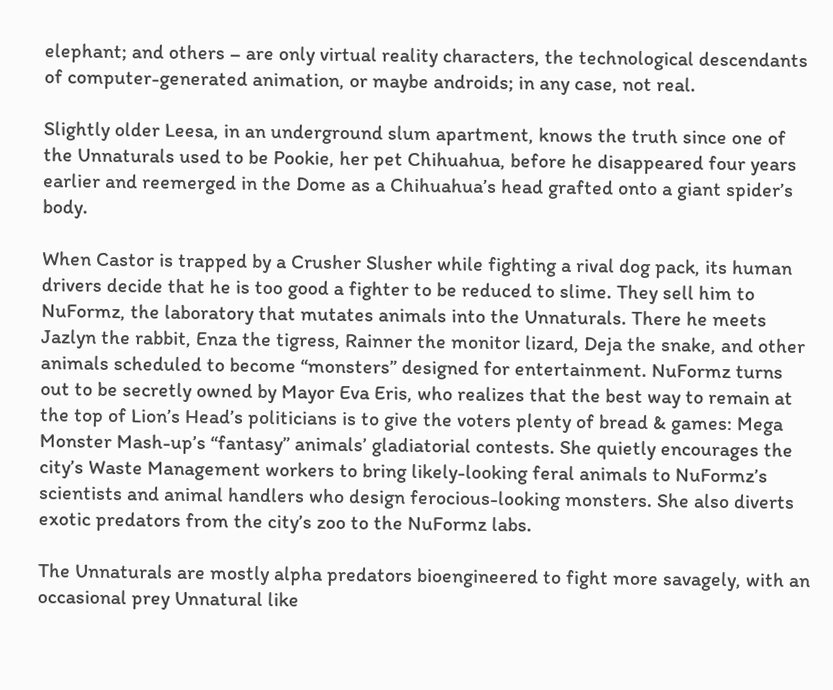elephant; and others – are only virtual reality characters, the technological descendants of computer-generated animation, or maybe androids; in any case, not real.

Slightly older Leesa, in an underground slum apartment, knows the truth since one of the Unnaturals used to be Pookie, her pet Chihuahua, before he disappeared four years earlier and reemerged in the Dome as a Chihuahua’s head grafted onto a giant spider’s body.

When Castor is trapped by a Crusher Slusher while fighting a rival dog pack, its human drivers decide that he is too good a fighter to be reduced to slime. They sell him to NuFormz, the laboratory that mutates animals into the Unnaturals. There he meets Jazlyn the rabbit, Enza the tigress, Rainner the monitor lizard, Deja the snake, and other animals scheduled to become “monsters” designed for entertainment. NuFormz turns out to be secretly owned by Mayor Eva Eris, who realizes that the best way to remain at the top of Lion’s Head’s politicians is to give the voters plenty of bread & games: Mega Monster Mash-up’s “fantasy” animals’ gladiatorial contests. She quietly encourages the city’s Waste Management workers to bring likely-looking feral animals to NuFormz’s scientists and animal handlers who design ferocious-looking monsters. She also diverts exotic predators from the city’s zoo to the NuFormz labs.

The Unnaturals are mostly alpha predators bioengineered to fight more savagely, with an occasional prey Unnatural like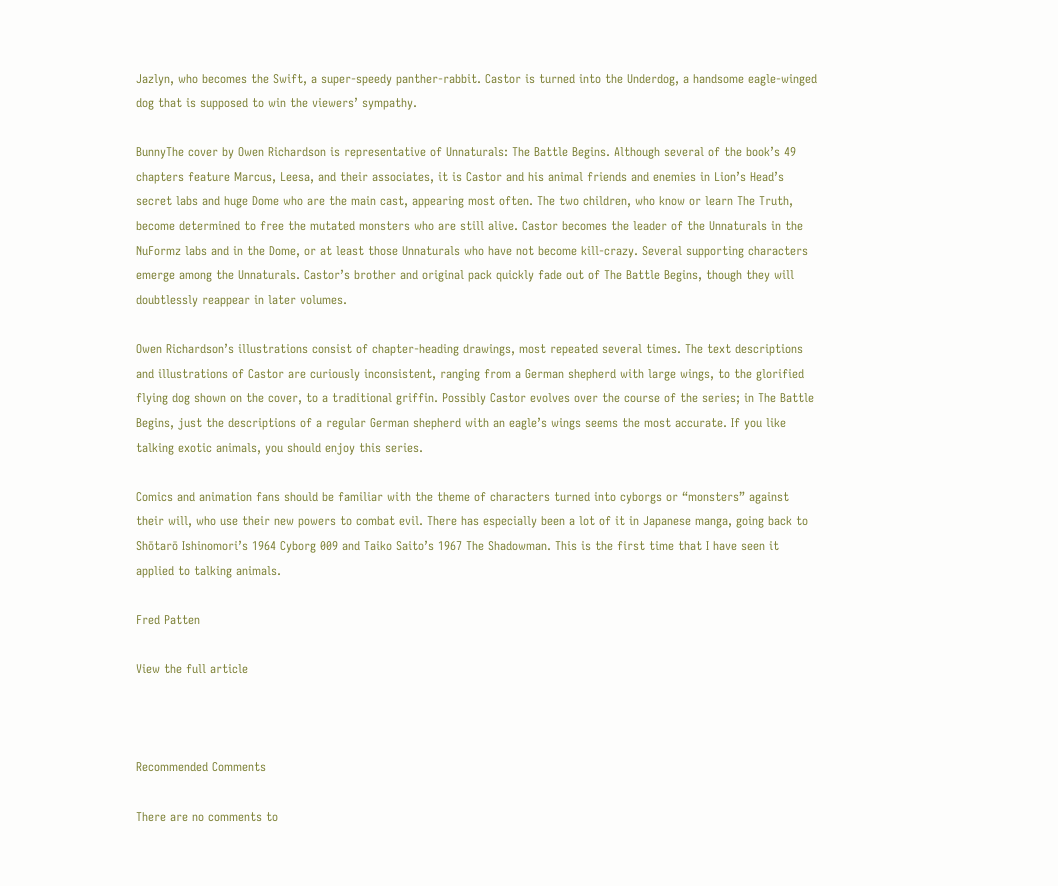Jazlyn, who becomes the Swift, a super-speedy panther-rabbit. Castor is turned into the Underdog, a handsome eagle-winged dog that is supposed to win the viewers’ sympathy.

BunnyThe cover by Owen Richardson is representative of Unnaturals: The Battle Begins. Although several of the book’s 49 chapters feature Marcus, Leesa, and their associates, it is Castor and his animal friends and enemies in Lion’s Head’s secret labs and huge Dome who are the main cast, appearing most often. The two children, who know or learn The Truth, become determined to free the mutated monsters who are still alive. Castor becomes the leader of the Unnaturals in the NuFormz labs and in the Dome, or at least those Unnaturals who have not become kill-crazy. Several supporting characters emerge among the Unnaturals. Castor’s brother and original pack quickly fade out of The Battle Begins, though they will doubtlessly reappear in later volumes.

Owen Richardson’s illustrations consist of chapter-heading drawings, most repeated several times. The text descriptions and illustrations of Castor are curiously inconsistent, ranging from a German shepherd with large wings, to the glorified flying dog shown on the cover, to a traditional griffin. Possibly Castor evolves over the course of the series; in The Battle Begins, just the descriptions of a regular German shepherd with an eagle’s wings seems the most accurate. If you like talking exotic animals, you should enjoy this series.

Comics and animation fans should be familiar with the theme of characters turned into cyborgs or “monsters” against their will, who use their new powers to combat evil. There has especially been a lot of it in Japanese manga, going back to Shōtarō Ishinomori’s 1964 Cyborg 009 and Taiko Saito’s 1967 The Shadowman. This is the first time that I have seen it applied to talking animals.

Fred Patten

View the full article



Recommended Comments

There are no comments to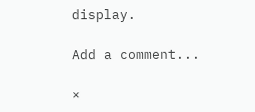display.

Add a comment...

×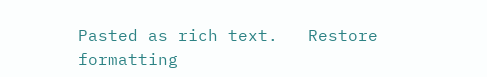Pasted as rich text.   Restore formatting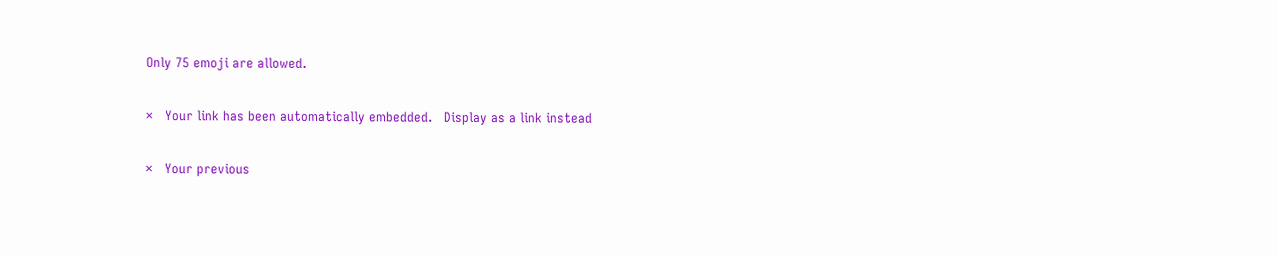Only 75 emoji are allowed.

×   Your link has been automatically embedded.   Display as a link instead

×   Your previous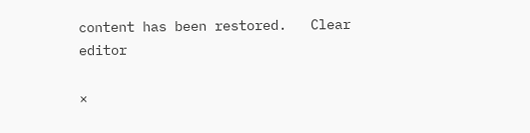content has been restored.   Clear editor

×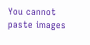You cannot paste images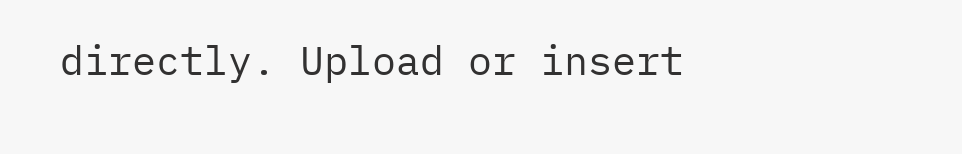directly. Upload or insert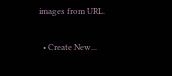images from URL.

  • Create New...